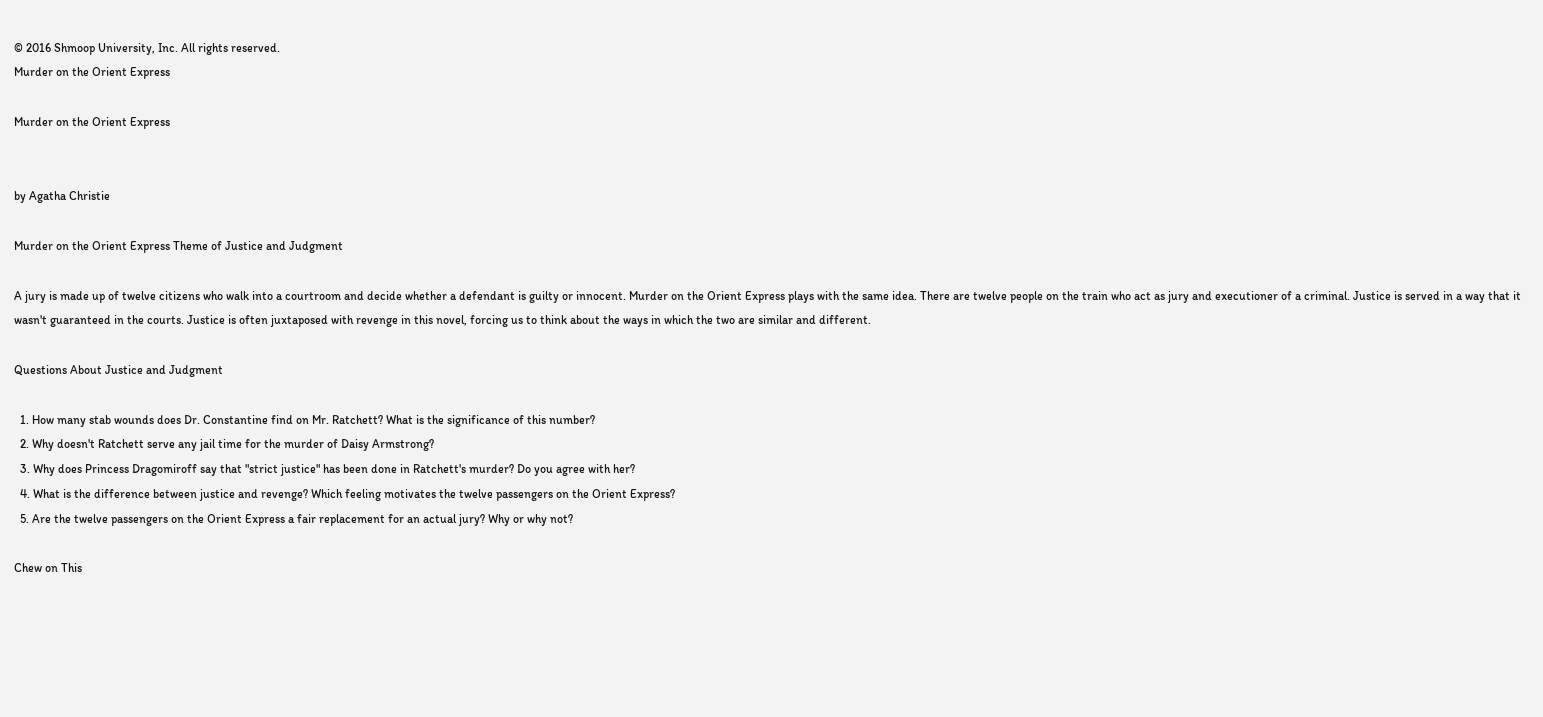© 2016 Shmoop University, Inc. All rights reserved.
Murder on the Orient Express

Murder on the Orient Express


by Agatha Christie

Murder on the Orient Express Theme of Justice and Judgment

A jury is made up of twelve citizens who walk into a courtroom and decide whether a defendant is guilty or innocent. Murder on the Orient Express plays with the same idea. There are twelve people on the train who act as jury and executioner of a criminal. Justice is served in a way that it wasn't guaranteed in the courts. Justice is often juxtaposed with revenge in this novel, forcing us to think about the ways in which the two are similar and different.

Questions About Justice and Judgment

  1. How many stab wounds does Dr. Constantine find on Mr. Ratchett? What is the significance of this number?
  2. Why doesn't Ratchett serve any jail time for the murder of Daisy Armstrong?
  3. Why does Princess Dragomiroff say that "strict justice" has been done in Ratchett's murder? Do you agree with her?
  4. What is the difference between justice and revenge? Which feeling motivates the twelve passengers on the Orient Express?
  5. Are the twelve passengers on the Orient Express a fair replacement for an actual jury? Why or why not?

Chew on This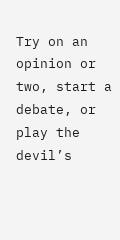Try on an opinion or two, start a debate, or play the devil’s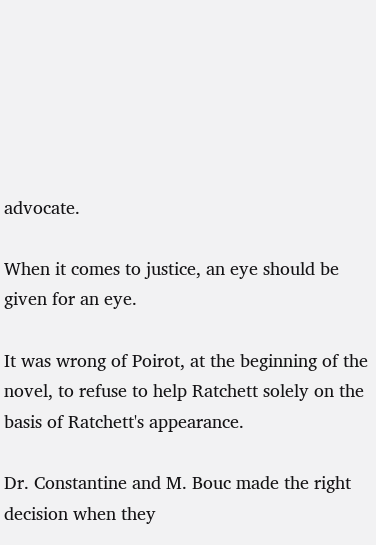advocate.

When it comes to justice, an eye should be given for an eye.

It was wrong of Poirot, at the beginning of the novel, to refuse to help Ratchett solely on the basis of Ratchett's appearance.

Dr. Constantine and M. Bouc made the right decision when they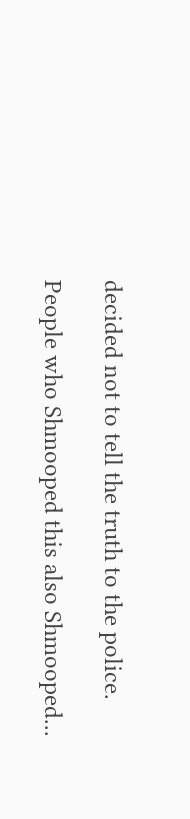decided not to tell the truth to the police.

People who Shmooped this also Shmooped...